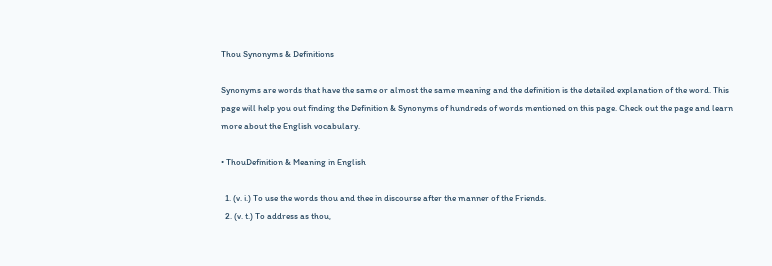Thou Synonyms & Definitions

Synonyms are words that have the same or almost the same meaning and the definition is the detailed explanation of the word. This page will help you out finding the Definition & Synonyms of hundreds of words mentioned on this page. Check out the page and learn more about the English vocabulary.

• ThouDefinition & Meaning in English

  1. (v. i.) To use the words thou and thee in discourse after the manner of the Friends.
  2. (v. t.) To address as thou,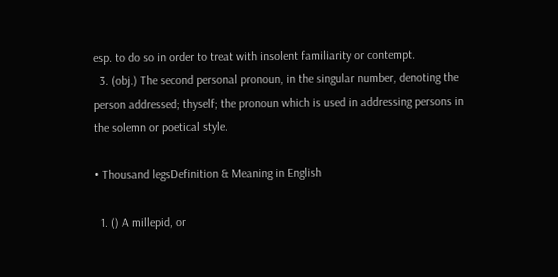esp. to do so in order to treat with insolent familiarity or contempt.
  3. (obj.) The second personal pronoun, in the singular number, denoting the person addressed; thyself; the pronoun which is used in addressing persons in the solemn or poetical style.

• Thousand legsDefinition & Meaning in English

  1. () A millepid, or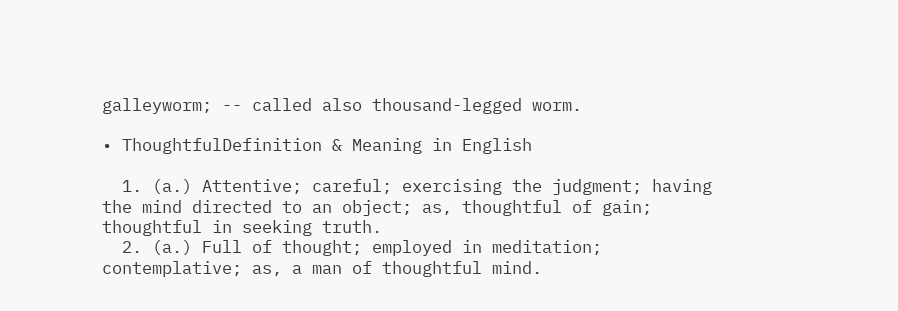galleyworm; -- called also thousand-legged worm.

• ThoughtfulDefinition & Meaning in English

  1. (a.) Attentive; careful; exercising the judgment; having the mind directed to an object; as, thoughtful of gain; thoughtful in seeking truth.
  2. (a.) Full of thought; employed in meditation; contemplative; as, a man of thoughtful mind.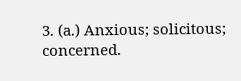3. (a.) Anxious; solicitous; concerned.